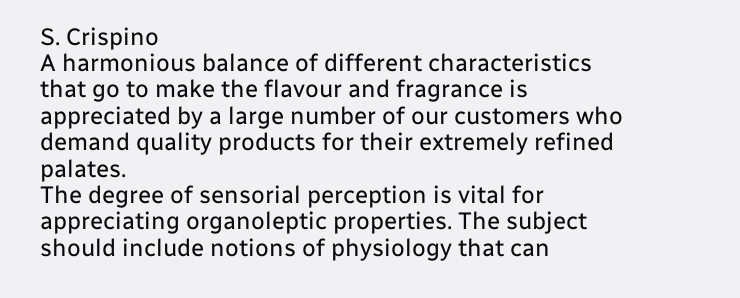S. Crispino
A harmonious balance of different characteristics that go to make the flavour and fragrance is appreciated by a large number of our customers who demand quality products for their extremely refined palates.
The degree of sensorial perception is vital for appreciating organoleptic properties. The subject should include notions of physiology that can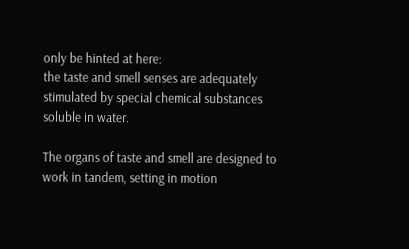only be hinted at here:
the taste and smell senses are adequately stimulated by special chemical substances soluble in water.

The organs of taste and smell are designed to work in tandem, setting in motion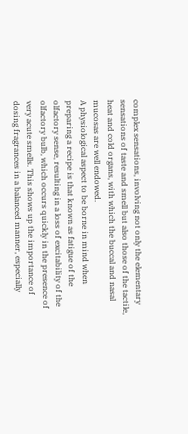complex sensations, involving not only the elementary sensations of taste and smell but also those of the tactile, heat and cold organs, with which the buccal and nasal mucosas are well endowed.
A physiological aspect to be borne in mind when preparing a recipe is that known as fatigue of the olfactory sense, resulting in a loss of excitability of the olfactory bulb, which occurs quickly in the presence of very acute smells. This shows up the importance of dosing fragrances in a balanced manner, especially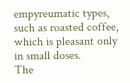empyreumatic types, such as roasted coffee, which is pleasant only in small doses.
The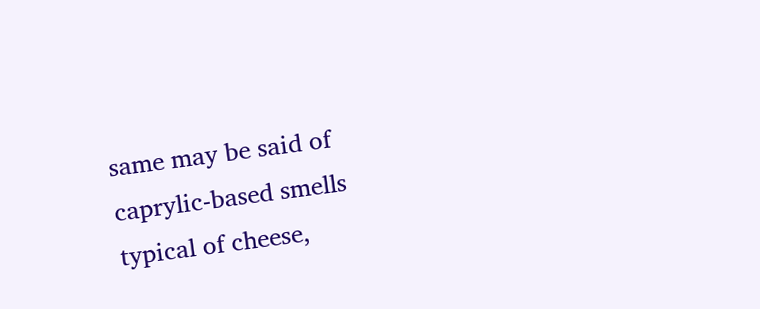same may be said of caprylic-based smells typical of cheese,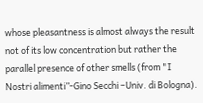whose pleasantness is almost always the result not of its low concentration but rather the parallel presence of other smells (from "I Nostri alimenti”-Gino Secchi –Univ. di Bologna).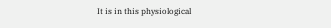It is in this physiological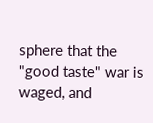sphere that the "good taste" war is waged, and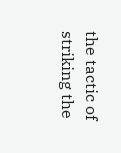the tactic of striking the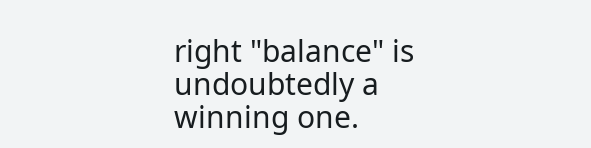right "balance" is undoubtedly a winning one.